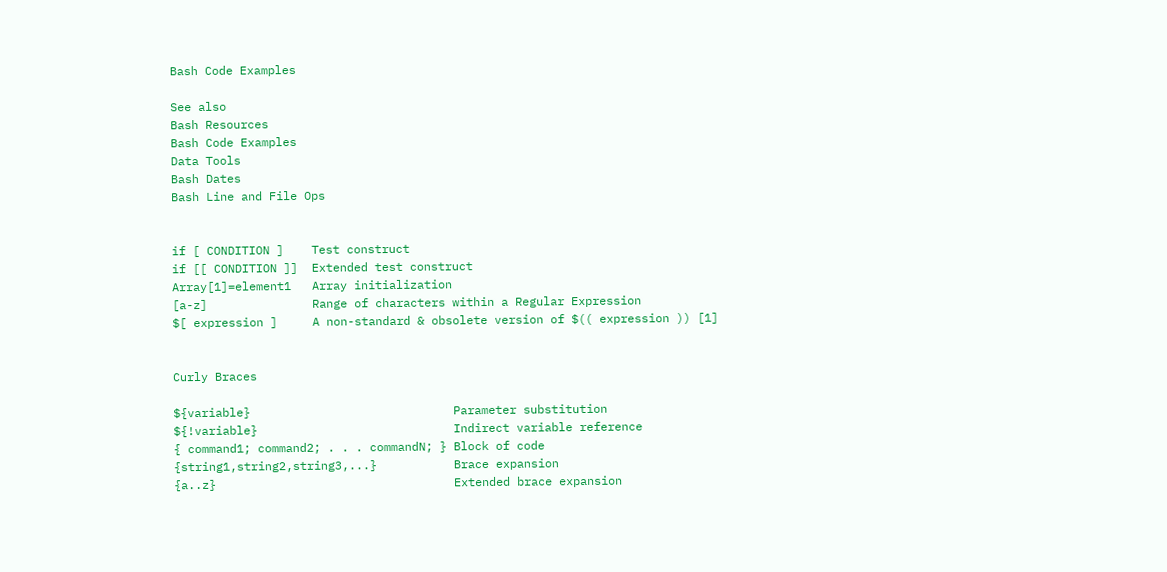Bash Code Examples

See also
Bash Resources
Bash Code Examples
Data Tools
Bash Dates
Bash Line and File Ops


if [ CONDITION ]    Test construct
if [[ CONDITION ]]  Extended test construct
Array[1]=element1   Array initialization
[a-z]               Range of characters within a Regular Expression
$[ expression ]     A non-standard & obsolete version of $(( expression )) [1]


Curly Braces

${variable}                             Parameter substitution
${!variable}                            Indirect variable reference
{ command1; command2; . . . commandN; } Block of code
{string1,string2,string3,...}           Brace expansion
{a..z}                                  Extended brace expansion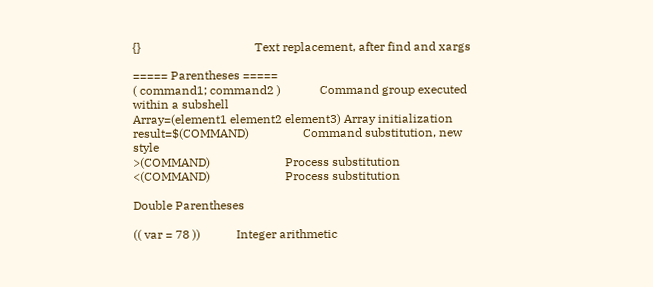{}                                      Text replacement, after find and xargs

===== Parentheses =====
( command1; command2 )             Command group executed within a subshell
Array=(element1 element2 element3) Array initialization
result=$(COMMAND)                  Command substitution, new style
>(COMMAND)                         Process substitution
<(COMMAND)                         Process substitution

Double Parentheses

(( var = 78 ))            Integer arithmetic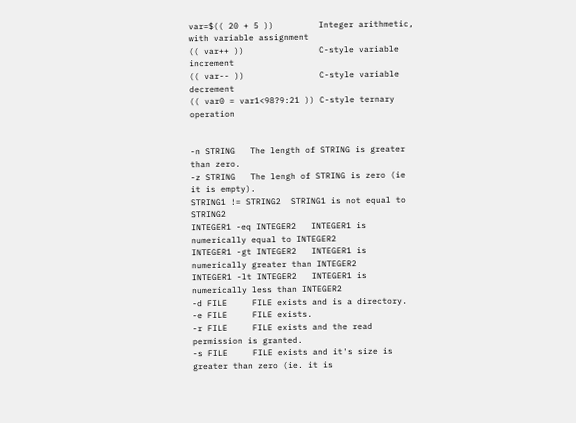var=$(( 20 + 5 ))         Integer arithmetic, with variable assignment
(( var++ ))               C-style variable increment
(( var-- ))               C-style variable decrement
(( var0 = var1<98?9:21 )) C-style ternary operation


-n STRING   The length of STRING is greater than zero.
-z STRING   The lengh of STRING is zero (ie it is empty).
STRING1 != STRING2  STRING1 is not equal to STRING2
INTEGER1 -eq INTEGER2   INTEGER1 is numerically equal to INTEGER2
INTEGER1 -gt INTEGER2   INTEGER1 is numerically greater than INTEGER2
INTEGER1 -lt INTEGER2   INTEGER1 is numerically less than INTEGER2
-d FILE     FILE exists and is a directory.
-e FILE     FILE exists.
-r FILE     FILE exists and the read permission is granted.
-s FILE     FILE exists and it's size is greater than zero (ie. it is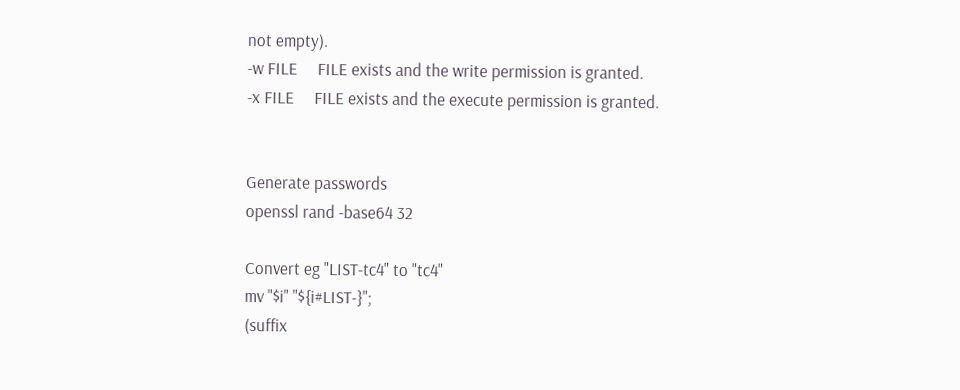not empty).
-w FILE     FILE exists and the write permission is granted.
-x FILE     FILE exists and the execute permission is granted.


Generate passwords
openssl rand -base64 32

Convert eg "LIST-tc4" to "tc4"
mv "$i" "${i#LIST-}";
(suffix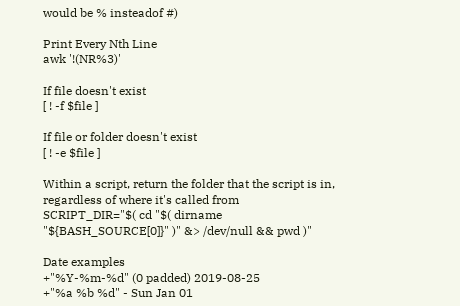would be % insteadof #)

Print Every Nth Line
awk '!(NR%3)'

If file doesn't exist
[ ! -f $file ]

If file or folder doesn't exist
[ ! -e $file ]

Within a script, return the folder that the script is in, regardless of where it's called from
SCRIPT_DIR="$( cd "$( dirname "${BASH_SOURCE[0]}" )" &> /dev/null && pwd )"

Date examples
+"%Y-%m-%d" (0 padded) 2019-08-25
+"%a %b %d" - Sun Jan 01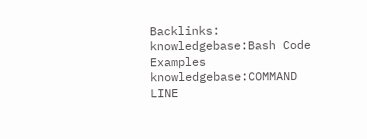Backlinks: knowledgebase:Bash Code Examples knowledgebase:COMMAND LINE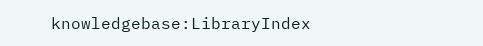knowledgebase:LibraryIndex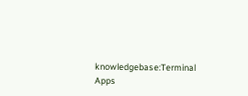knowledgebase:Terminal Apps